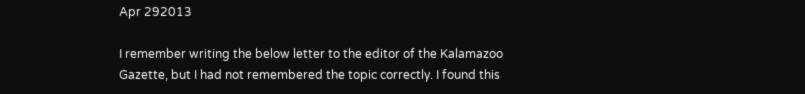Apr 292013

I remember writing the below letter to the editor of the Kalamazoo Gazette, but I had not remembered the topic correctly. I found this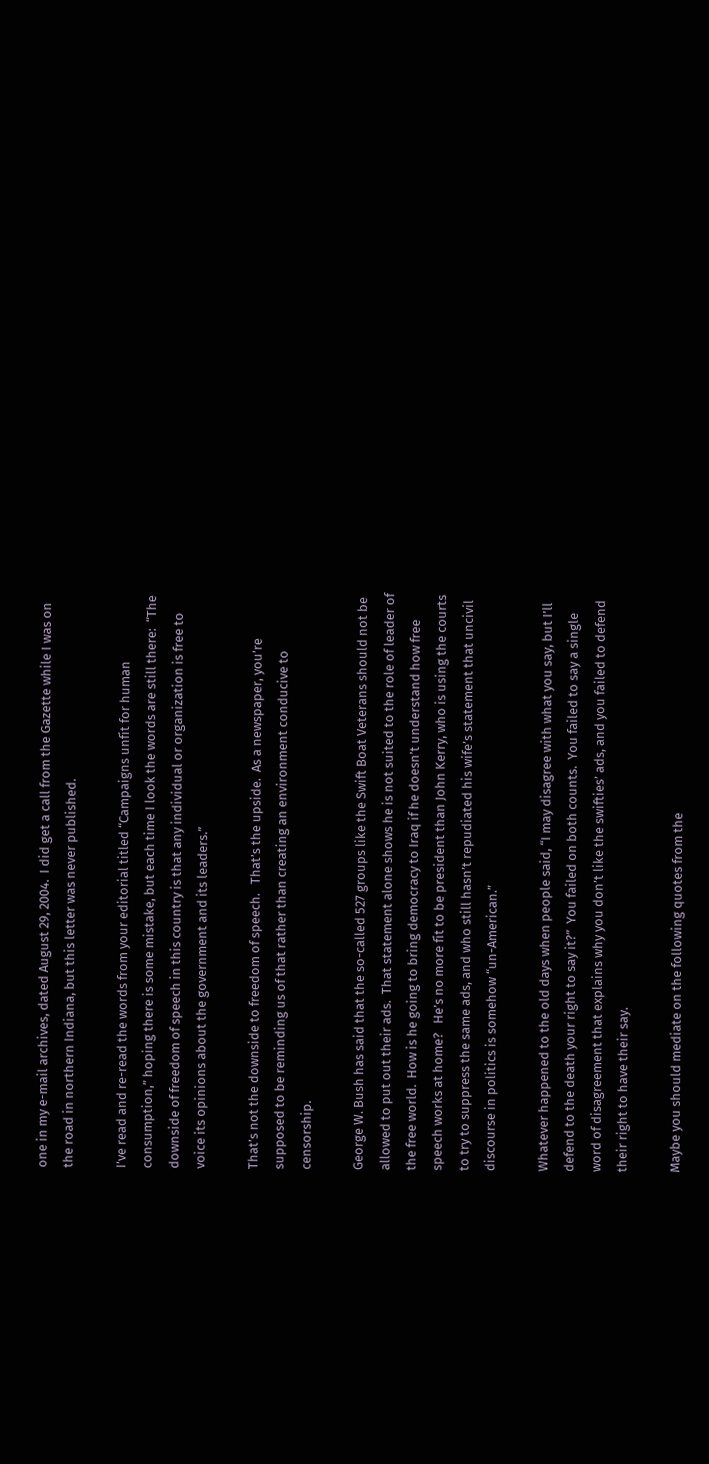one in my e-mail archives, dated August 29, 2004.  I did get a call from the Gazette while I was on the road in northern Indiana, but this letter was never published.

I’ve read and re-read the words from your editorial titled “Campaigns unfit for human consumption,” hoping there is some mistake, but each time I look the words are still there:  “The downside of freedom of speech in this country is that any individual or organization is free to voice its opinions about the government and its leaders.”

That’s not the downside to freedom of speech.   That’s the upside.  As a newspaper, you’re supposed to be reminding us of that rather than creating an environment conducive to censorship.

George W. Bush has said that the so-called 527 groups like the Swift Boat Veterans should not be allowed to put out their ads.  That statement alone shows he is not suited to the role of leader of the free world.  How is he going to bring democracy to Iraq if he doesn’t understand how free speech works at home?   He’s no more fit to be president than John Kerry, who is using the courts to try to suppress the same ads, and who still hasn’t repudiated his wife’s statement that uncivil discourse in politics is somehow “un-American.”

Whatever happened to the old days when people said, “I may disagree with what you say, but I’ll defend to the death your right to say it?”  You failed on both counts.  You failed to say a single word of disagreement that explains why you don’t like the swifties’ ads, and you failed to defend their right to have their say.

Maybe you should mediate on the following quotes from the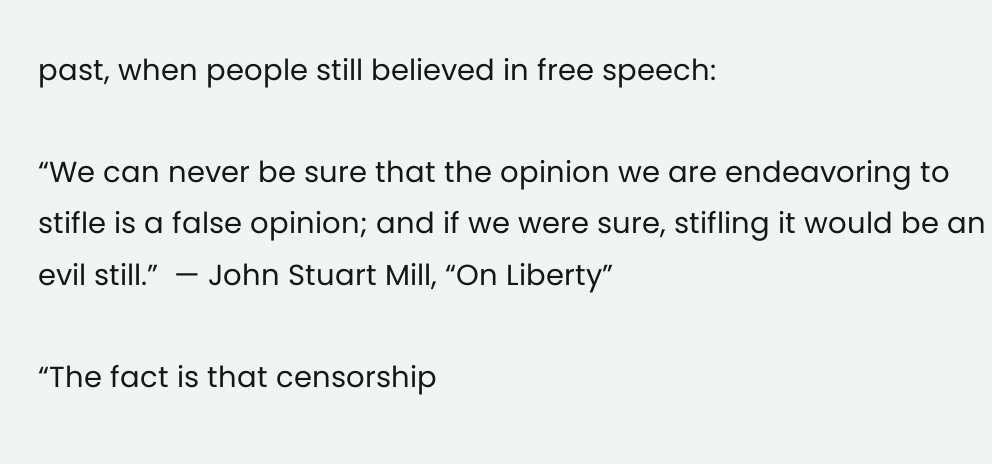past, when people still believed in free speech:

“We can never be sure that the opinion we are endeavoring to stifle is a false opinion; and if we were sure, stifling it would be an evil still.”  — John Stuart Mill, “On Liberty”

“The fact is that censorship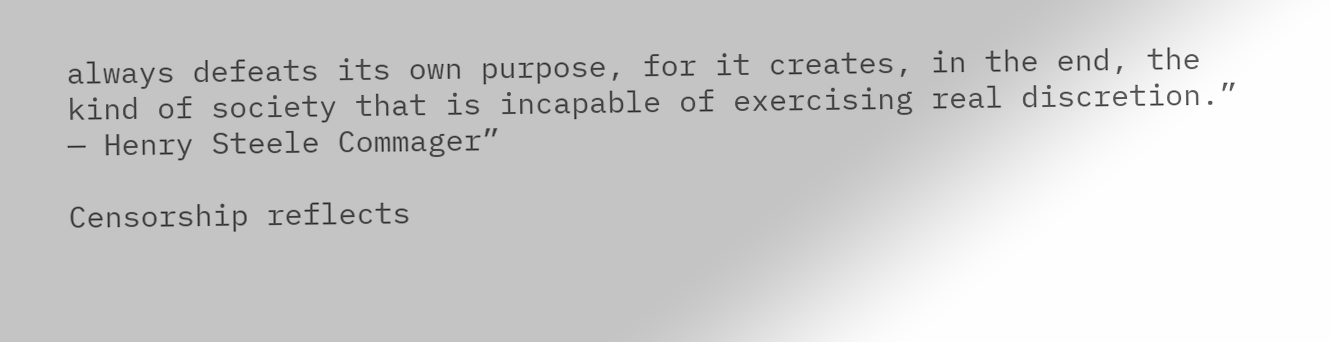always defeats its own purpose, for it creates, in the end, the kind of society that is incapable of exercising real discretion.”  — Henry Steele Commager”

Censorship reflects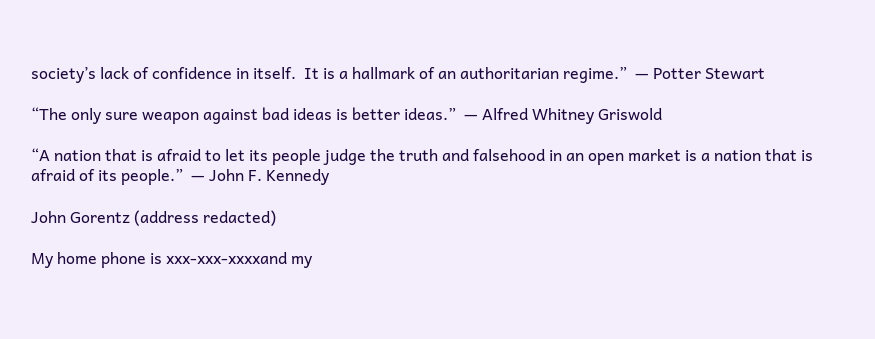society’s lack of confidence in itself.  It is a hallmark of an authoritarian regime.”  — Potter Stewart

“The only sure weapon against bad ideas is better ideas.”  — Alfred Whitney Griswold

“A nation that is afraid to let its people judge the truth and falsehood in an open market is a nation that is afraid of its people.”  — John F. Kennedy

John Gorentz (address redacted)

My home phone is xxx-xxx-xxxxand my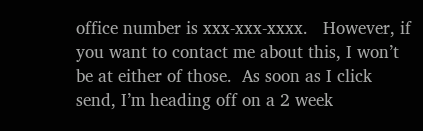office number is xxx-xxx-xxxx.   However, if you want to contact me about this, I won’t be at either of those.  As soon as I click send, I’m heading off on a 2 week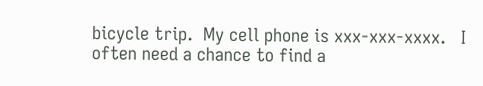bicycle trip.  My cell phone is xxx-xxx-xxxx.   I often need a chance to find a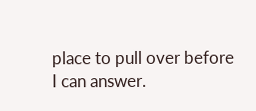place to pull over before I can answer.